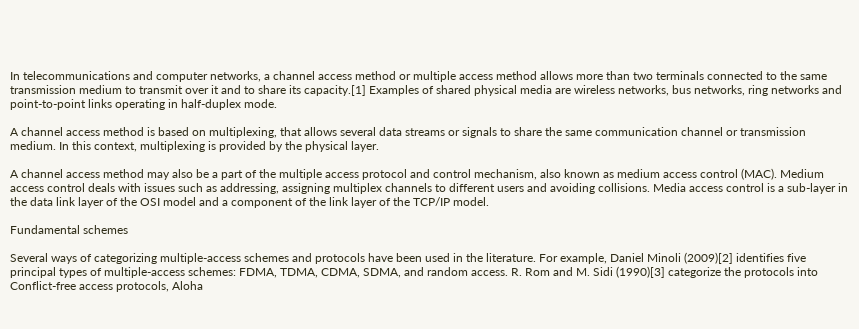In telecommunications and computer networks, a channel access method or multiple access method allows more than two terminals connected to the same transmission medium to transmit over it and to share its capacity.[1] Examples of shared physical media are wireless networks, bus networks, ring networks and point-to-point links operating in half-duplex mode.

A channel access method is based on multiplexing, that allows several data streams or signals to share the same communication channel or transmission medium. In this context, multiplexing is provided by the physical layer.

A channel access method may also be a part of the multiple access protocol and control mechanism, also known as medium access control (MAC). Medium access control deals with issues such as addressing, assigning multiplex channels to different users and avoiding collisions. Media access control is a sub-layer in the data link layer of the OSI model and a component of the link layer of the TCP/IP model.

Fundamental schemes

Several ways of categorizing multiple-access schemes and protocols have been used in the literature. For example, Daniel Minoli (2009)[2] identifies five principal types of multiple-access schemes: FDMA, TDMA, CDMA, SDMA, and random access. R. Rom and M. Sidi (1990)[3] categorize the protocols into Conflict-free access protocols, Aloha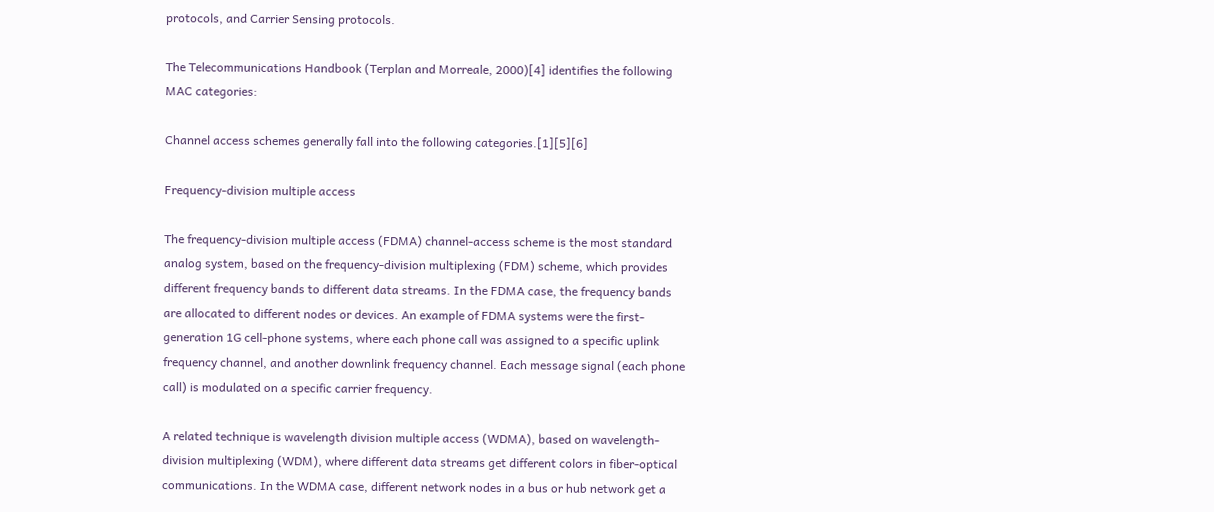protocols, and Carrier Sensing protocols.

The Telecommunications Handbook (Terplan and Morreale, 2000)[4] identifies the following MAC categories:

Channel access schemes generally fall into the following categories.[1][5][6]

Frequency-division multiple access

The frequency-division multiple access (FDMA) channel-access scheme is the most standard analog system, based on the frequency-division multiplexing (FDM) scheme, which provides different frequency bands to different data streams. In the FDMA case, the frequency bands are allocated to different nodes or devices. An example of FDMA systems were the first-generation 1G cell-phone systems, where each phone call was assigned to a specific uplink frequency channel, and another downlink frequency channel. Each message signal (each phone call) is modulated on a specific carrier frequency.

A related technique is wavelength division multiple access (WDMA), based on wavelength-division multiplexing (WDM), where different data streams get different colors in fiber-optical communications. In the WDMA case, different network nodes in a bus or hub network get a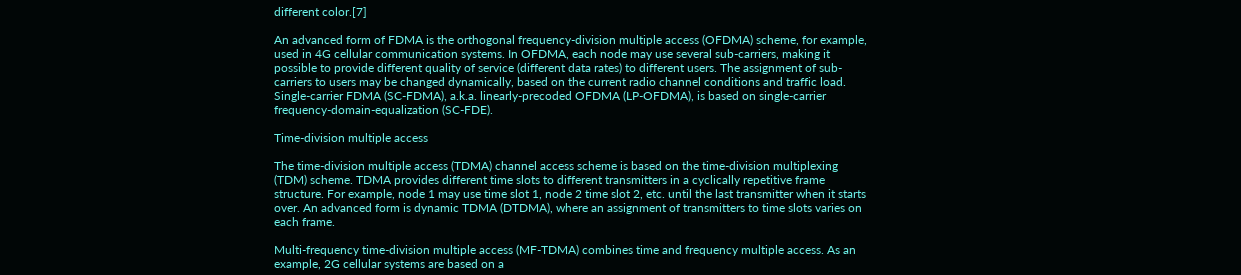different color.[7]

An advanced form of FDMA is the orthogonal frequency-division multiple access (OFDMA) scheme, for example, used in 4G cellular communication systems. In OFDMA, each node may use several sub-carriers, making it possible to provide different quality of service (different data rates) to different users. The assignment of sub-carriers to users may be changed dynamically, based on the current radio channel conditions and traffic load. Single-carrier FDMA (SC-FDMA), a.k.a. linearly-precoded OFDMA (LP-OFDMA), is based on single-carrier frequency-domain-equalization (SC-FDE).

Time-division multiple access

The time-division multiple access (TDMA) channel access scheme is based on the time-division multiplexing (TDM) scheme. TDMA provides different time slots to different transmitters in a cyclically repetitive frame structure. For example, node 1 may use time slot 1, node 2 time slot 2, etc. until the last transmitter when it starts over. An advanced form is dynamic TDMA (DTDMA), where an assignment of transmitters to time slots varies on each frame.

Multi-frequency time-division multiple access (MF-TDMA) combines time and frequency multiple access. As an example, 2G cellular systems are based on a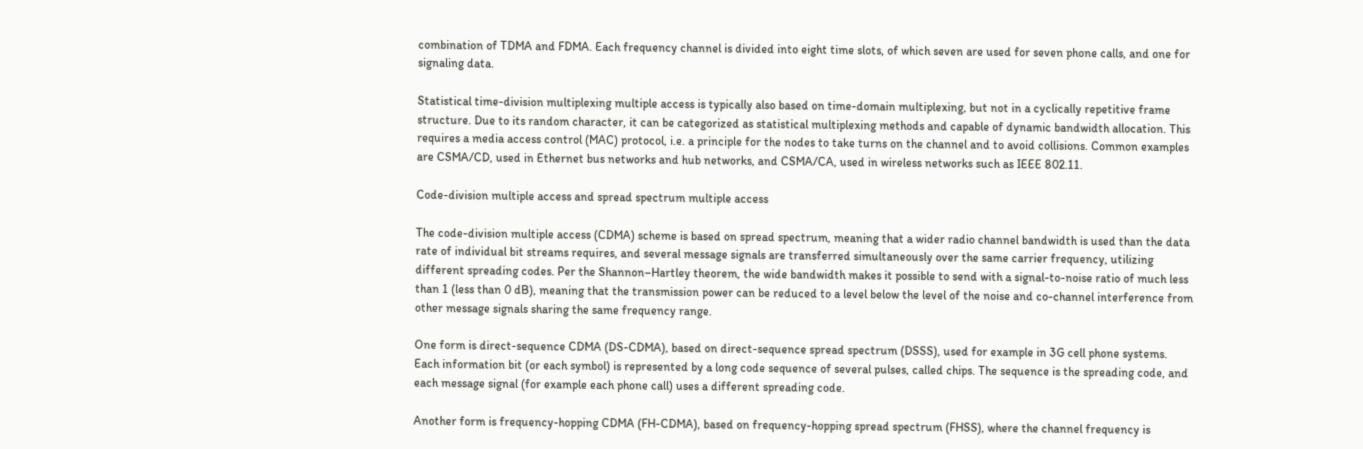combination of TDMA and FDMA. Each frequency channel is divided into eight time slots, of which seven are used for seven phone calls, and one for signaling data.

Statistical time-division multiplexing multiple access is typically also based on time-domain multiplexing, but not in a cyclically repetitive frame structure. Due to its random character, it can be categorized as statistical multiplexing methods and capable of dynamic bandwidth allocation. This requires a media access control (MAC) protocol, i.e. a principle for the nodes to take turns on the channel and to avoid collisions. Common examples are CSMA/CD, used in Ethernet bus networks and hub networks, and CSMA/CA, used in wireless networks such as IEEE 802.11.

Code-division multiple access and spread spectrum multiple access

The code-division multiple access (CDMA) scheme is based on spread spectrum, meaning that a wider radio channel bandwidth is used than the data rate of individual bit streams requires, and several message signals are transferred simultaneously over the same carrier frequency, utilizing different spreading codes. Per the Shannon–Hartley theorem, the wide bandwidth makes it possible to send with a signal-to-noise ratio of much less than 1 (less than 0 dB), meaning that the transmission power can be reduced to a level below the level of the noise and co-channel interference from other message signals sharing the same frequency range.

One form is direct-sequence CDMA (DS-CDMA), based on direct-sequence spread spectrum (DSSS), used for example in 3G cell phone systems. Each information bit (or each symbol) is represented by a long code sequence of several pulses, called chips. The sequence is the spreading code, and each message signal (for example each phone call) uses a different spreading code.

Another form is frequency-hopping CDMA (FH-CDMA), based on frequency-hopping spread spectrum (FHSS), where the channel frequency is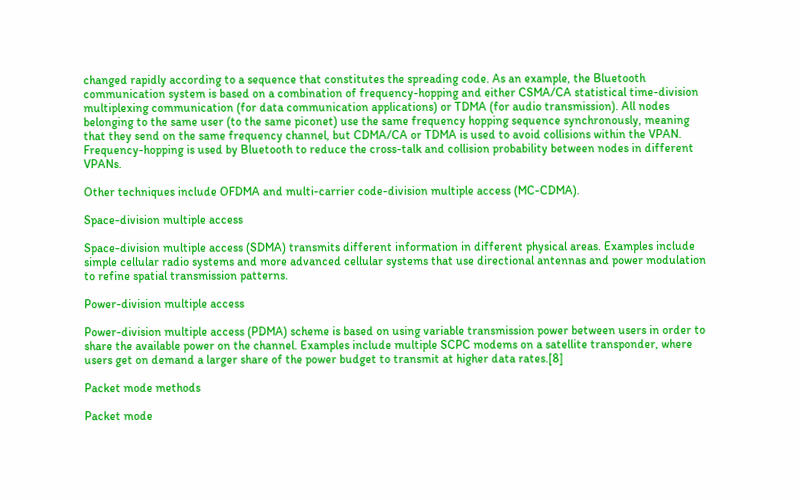changed rapidly according to a sequence that constitutes the spreading code. As an example, the Bluetooth communication system is based on a combination of frequency-hopping and either CSMA/CA statistical time-division multiplexing communication (for data communication applications) or TDMA (for audio transmission). All nodes belonging to the same user (to the same piconet) use the same frequency hopping sequence synchronously, meaning that they send on the same frequency channel, but CDMA/CA or TDMA is used to avoid collisions within the VPAN. Frequency-hopping is used by Bluetooth to reduce the cross-talk and collision probability between nodes in different VPANs.

Other techniques include OFDMA and multi-carrier code-division multiple access (MC-CDMA).

Space-division multiple access

Space-division multiple access (SDMA) transmits different information in different physical areas. Examples include simple cellular radio systems and more advanced cellular systems that use directional antennas and power modulation to refine spatial transmission patterns.

Power-division multiple access

Power-division multiple access (PDMA) scheme is based on using variable transmission power between users in order to share the available power on the channel. Examples include multiple SCPC modems on a satellite transponder, where users get on demand a larger share of the power budget to transmit at higher data rates.[8]

Packet mode methods

Packet mode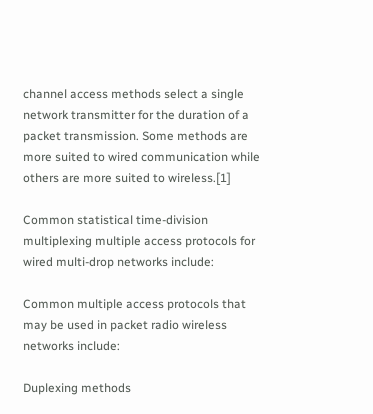channel access methods select a single network transmitter for the duration of a packet transmission. Some methods are more suited to wired communication while others are more suited to wireless.[1]

Common statistical time-division multiplexing multiple access protocols for wired multi-drop networks include:

Common multiple access protocols that may be used in packet radio wireless networks include:

Duplexing methods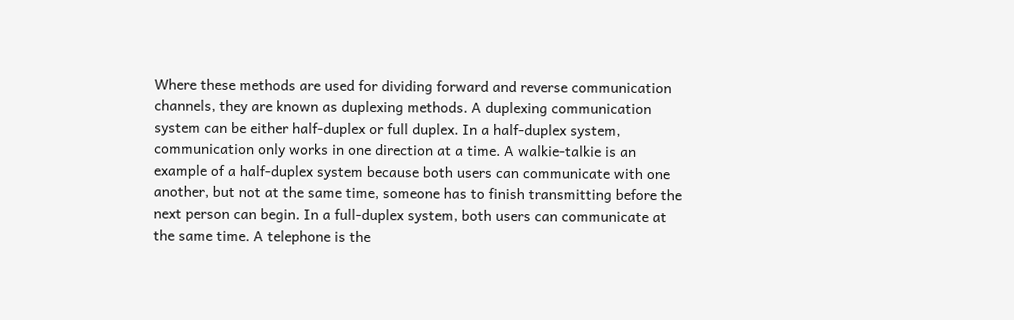Where these methods are used for dividing forward and reverse communication channels, they are known as duplexing methods. A duplexing communication system can be either half-duplex or full duplex. In a half-duplex system, communication only works in one direction at a time. A walkie-talkie is an example of a half-duplex system because both users can communicate with one another, but not at the same time, someone has to finish transmitting before the next person can begin. In a full-duplex system, both users can communicate at the same time. A telephone is the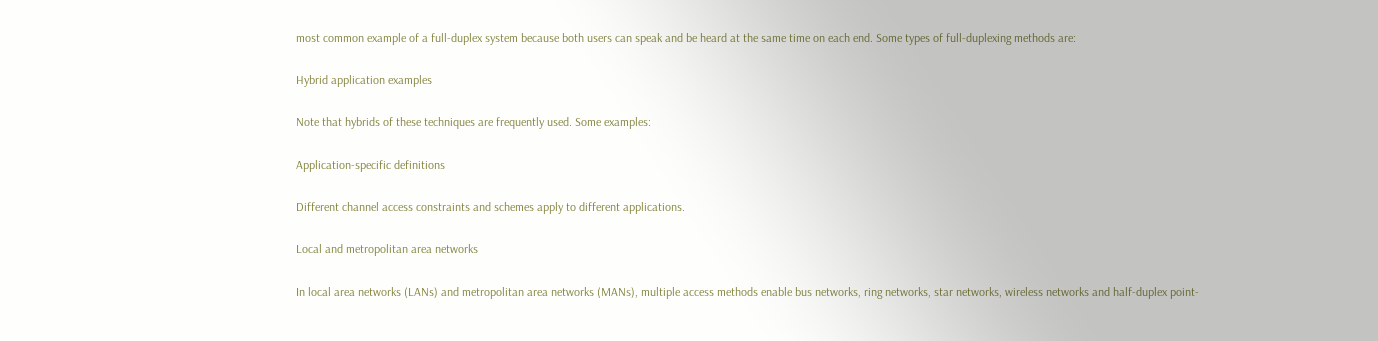most common example of a full-duplex system because both users can speak and be heard at the same time on each end. Some types of full-duplexing methods are:

Hybrid application examples

Note that hybrids of these techniques are frequently used. Some examples:

Application-specific definitions

Different channel access constraints and schemes apply to different applications.

Local and metropolitan area networks

In local area networks (LANs) and metropolitan area networks (MANs), multiple access methods enable bus networks, ring networks, star networks, wireless networks and half-duplex point-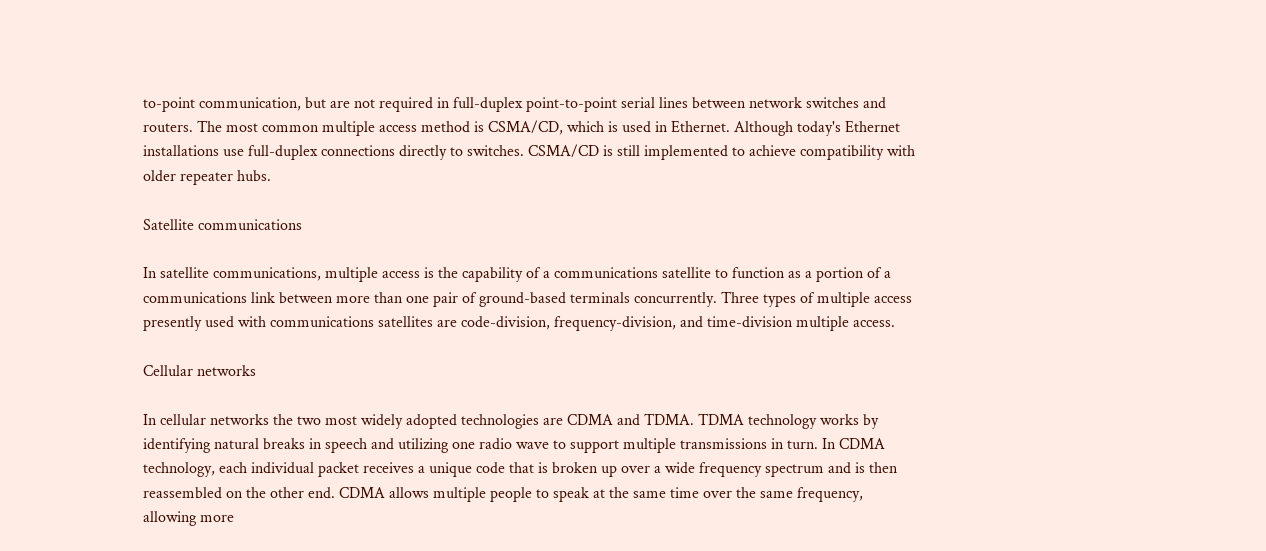to-point communication, but are not required in full-duplex point-to-point serial lines between network switches and routers. The most common multiple access method is CSMA/CD, which is used in Ethernet. Although today's Ethernet installations use full-duplex connections directly to switches. CSMA/CD is still implemented to achieve compatibility with older repeater hubs.

Satellite communications

In satellite communications, multiple access is the capability of a communications satellite to function as a portion of a communications link between more than one pair of ground-based terminals concurrently. Three types of multiple access presently used with communications satellites are code-division, frequency-division, and time-division multiple access.

Cellular networks

In cellular networks the two most widely adopted technologies are CDMA and TDMA. TDMA technology works by identifying natural breaks in speech and utilizing one radio wave to support multiple transmissions in turn. In CDMA technology, each individual packet receives a unique code that is broken up over a wide frequency spectrum and is then reassembled on the other end. CDMA allows multiple people to speak at the same time over the same frequency, allowing more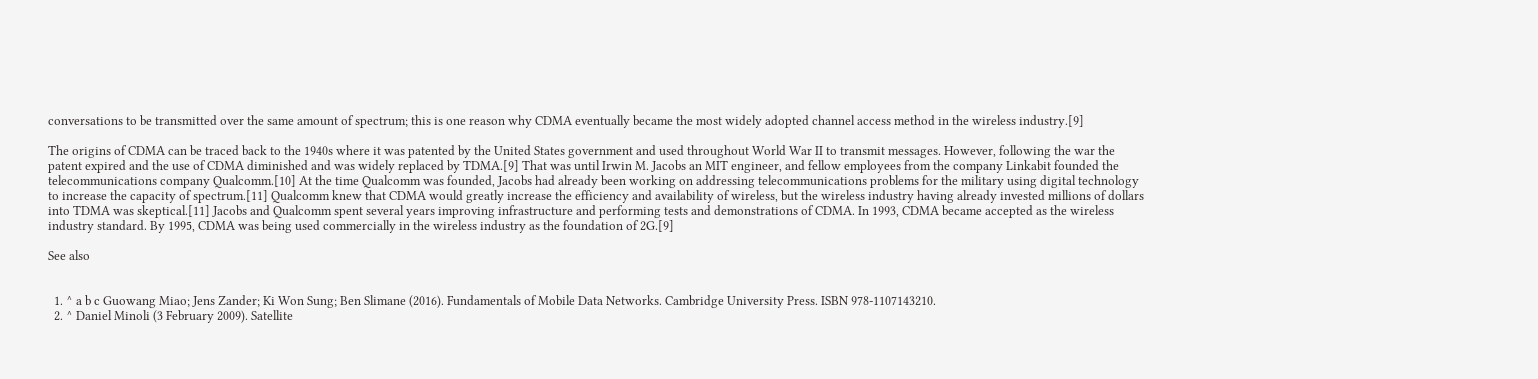conversations to be transmitted over the same amount of spectrum; this is one reason why CDMA eventually became the most widely adopted channel access method in the wireless industry.[9]

The origins of CDMA can be traced back to the 1940s where it was patented by the United States government and used throughout World War II to transmit messages. However, following the war the patent expired and the use of CDMA diminished and was widely replaced by TDMA.[9] That was until Irwin M. Jacobs an MIT engineer, and fellow employees from the company Linkabit founded the telecommunications company Qualcomm.[10] At the time Qualcomm was founded, Jacobs had already been working on addressing telecommunications problems for the military using digital technology to increase the capacity of spectrum.[11] Qualcomm knew that CDMA would greatly increase the efficiency and availability of wireless, but the wireless industry having already invested millions of dollars into TDMA was skeptical.[11] Jacobs and Qualcomm spent several years improving infrastructure and performing tests and demonstrations of CDMA. In 1993, CDMA became accepted as the wireless industry standard. By 1995, CDMA was being used commercially in the wireless industry as the foundation of 2G.[9]

See also


  1. ^ a b c Guowang Miao; Jens Zander; Ki Won Sung; Ben Slimane (2016). Fundamentals of Mobile Data Networks. Cambridge University Press. ISBN 978-1107143210.
  2. ^ Daniel Minoli (3 February 2009). Satellite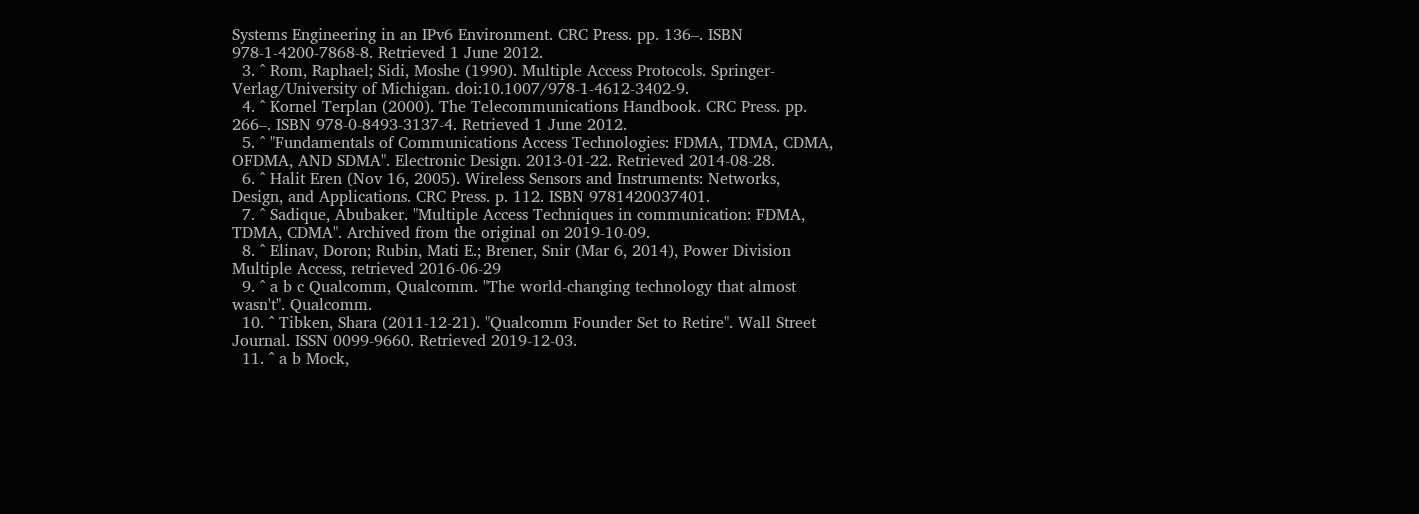Systems Engineering in an IPv6 Environment. CRC Press. pp. 136–. ISBN 978-1-4200-7868-8. Retrieved 1 June 2012.
  3. ^ Rom, Raphael; Sidi, Moshe (1990). Multiple Access Protocols. Springer-Verlag/University of Michigan. doi:10.1007/978-1-4612-3402-9.
  4. ^ Kornel Terplan (2000). The Telecommunications Handbook. CRC Press. pp. 266–. ISBN 978-0-8493-3137-4. Retrieved 1 June 2012.
  5. ^ "Fundamentals of Communications Access Technologies: FDMA, TDMA, CDMA, OFDMA, AND SDMA". Electronic Design. 2013-01-22. Retrieved 2014-08-28.
  6. ^ Halit Eren (Nov 16, 2005). Wireless Sensors and Instruments: Networks, Design, and Applications. CRC Press. p. 112. ISBN 9781420037401.
  7. ^ Sadique, Abubaker. "Multiple Access Techniques in communication: FDMA, TDMA, CDMA". Archived from the original on 2019-10-09.
  8. ^ Elinav, Doron; Rubin, Mati E.; Brener, Snir (Mar 6, 2014), Power Division Multiple Access, retrieved 2016-06-29
  9. ^ a b c Qualcomm, Qualcomm. "The world-changing technology that almost wasn't". Qualcomm.
  10. ^ Tibken, Shara (2011-12-21). "Qualcomm Founder Set to Retire". Wall Street Journal. ISSN 0099-9660. Retrieved 2019-12-03.
  11. ^ a b Mock,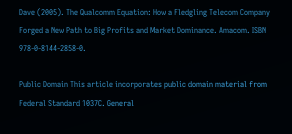Dave (2005). The Qualcomm Equation: How a Fledgling Telecom Company Forged a New Path to Big Profits and Market Dominance. Amacom. ISBN 978-0-8144-2858-0.

Public Domain This article incorporates public domain material from Federal Standard 1037C. General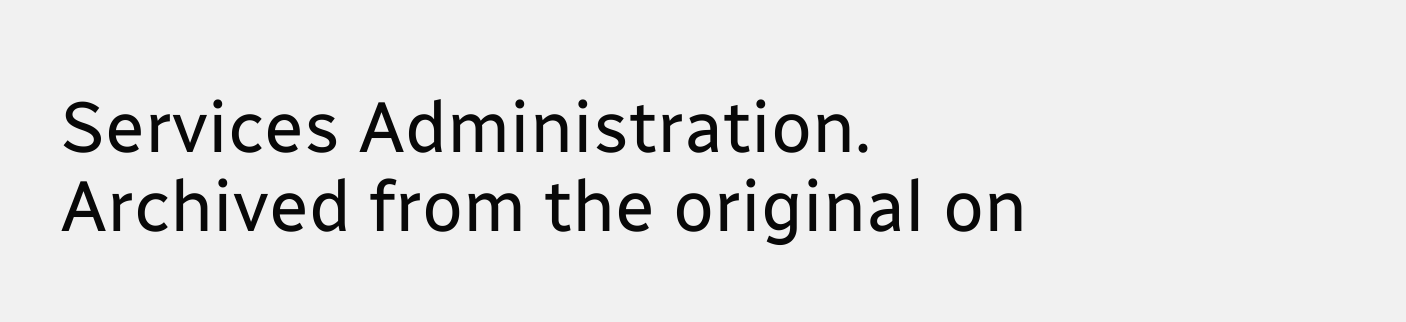Services Administration. Archived from the original on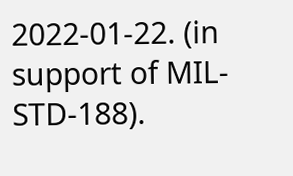2022-01-22. (in support of MIL-STD-188).